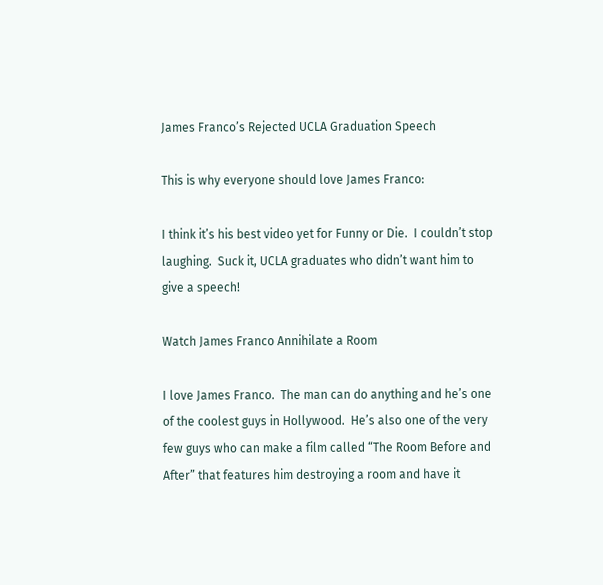James Franco’s Rejected UCLA Graduation Speech

This is why everyone should love James Franco:

I think it’s his best video yet for Funny or Die.  I couldn’t stop laughing.  Suck it, UCLA graduates who didn’t want him to give a speech!

Watch James Franco Annihilate a Room

I love James Franco.  The man can do anything and he’s one of the coolest guys in Hollywood.  He’s also one of the very few guys who can make a film called “The Room Before and After” that features him destroying a room and have it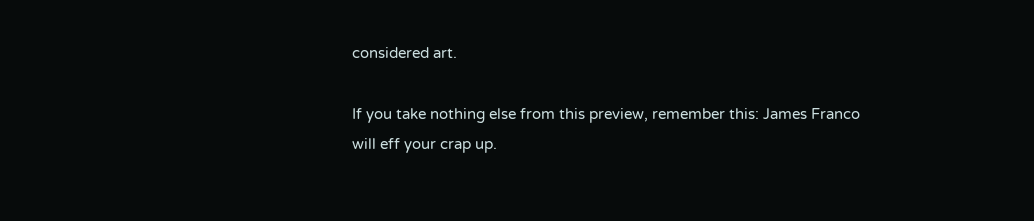considered art.

If you take nothing else from this preview, remember this: James Franco will eff your crap up.